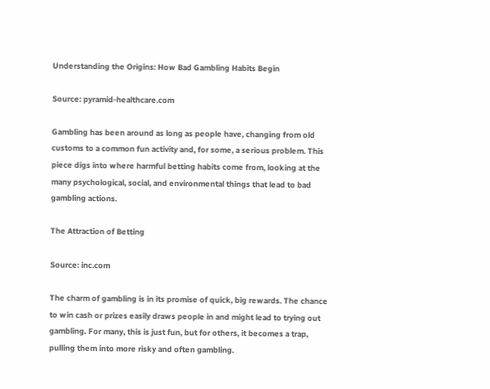Understanding the Origins: How Bad Gambling Habits Begin

Source: pyramid-healthcare.com

Gambling has been around as long as people have, changing from old customs to a common fun activity and, for some, a serious problem. This piece digs into where harmful betting habits come from, looking at the many psychological, social, and environmental things that lead to bad gambling actions.

The Attraction of Betting

Source: inc.com

The charm of gambling is in its promise of quick, big rewards. The chance to win cash or prizes easily draws people in and might lead to trying out gambling. For many, this is just fun, but for others, it becomes a trap, pulling them into more risky and often gambling.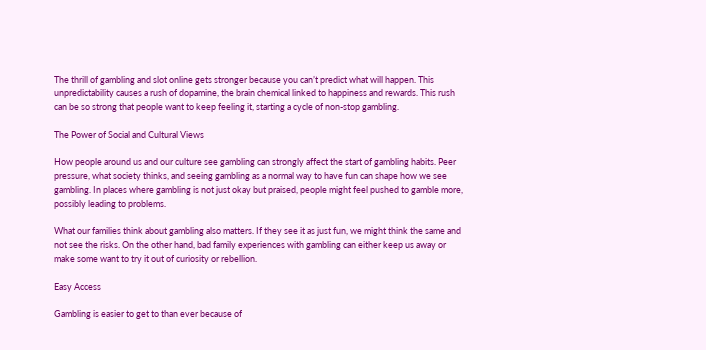The thrill of gambling and slot online gets stronger because you can’t predict what will happen. This unpredictability causes a rush of dopamine, the brain chemical linked to happiness and rewards. This rush can be so strong that people want to keep feeling it, starting a cycle of non-stop gambling.

The Power of Social and Cultural Views

How people around us and our culture see gambling can strongly affect the start of gambling habits. Peer pressure, what society thinks, and seeing gambling as a normal way to have fun can shape how we see gambling. In places where gambling is not just okay but praised, people might feel pushed to gamble more, possibly leading to problems.

What our families think about gambling also matters. If they see it as just fun, we might think the same and not see the risks. On the other hand, bad family experiences with gambling can either keep us away or make some want to try it out of curiosity or rebellion.

Easy Access

Gambling is easier to get to than ever because of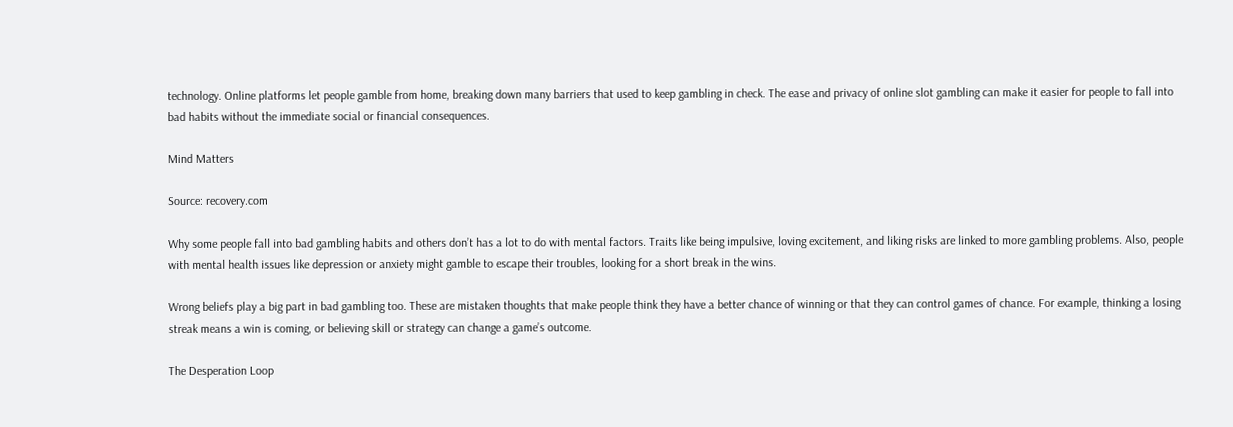technology. Online platforms let people gamble from home, breaking down many barriers that used to keep gambling in check. The ease and privacy of online slot gambling can make it easier for people to fall into bad habits without the immediate social or financial consequences.

Mind Matters

Source: recovery.com

Why some people fall into bad gambling habits and others don’t has a lot to do with mental factors. Traits like being impulsive, loving excitement, and liking risks are linked to more gambling problems. Also, people with mental health issues like depression or anxiety might gamble to escape their troubles, looking for a short break in the wins.

Wrong beliefs play a big part in bad gambling too. These are mistaken thoughts that make people think they have a better chance of winning or that they can control games of chance. For example, thinking a losing streak means a win is coming, or believing skill or strategy can change a game’s outcome.

The Desperation Loop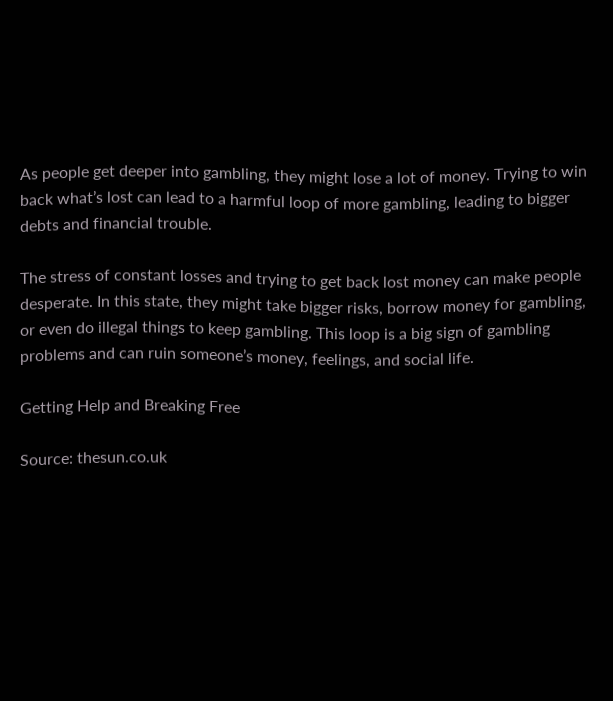As people get deeper into gambling, they might lose a lot of money. Trying to win back what’s lost can lead to a harmful loop of more gambling, leading to bigger debts and financial trouble.

The stress of constant losses and trying to get back lost money can make people desperate. In this state, they might take bigger risks, borrow money for gambling, or even do illegal things to keep gambling. This loop is a big sign of gambling problems and can ruin someone’s money, feelings, and social life.

Getting Help and Breaking Free

Source: thesun.co.uk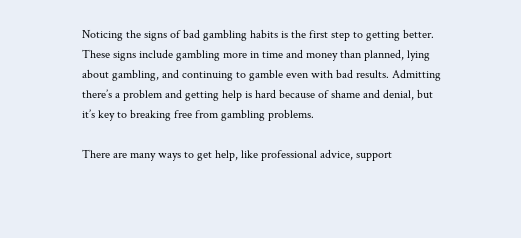Noticing the signs of bad gambling habits is the first step to getting better. These signs include gambling more in time and money than planned, lying about gambling, and continuing to gamble even with bad results. Admitting there’s a problem and getting help is hard because of shame and denial, but it’s key to breaking free from gambling problems.

There are many ways to get help, like professional advice, support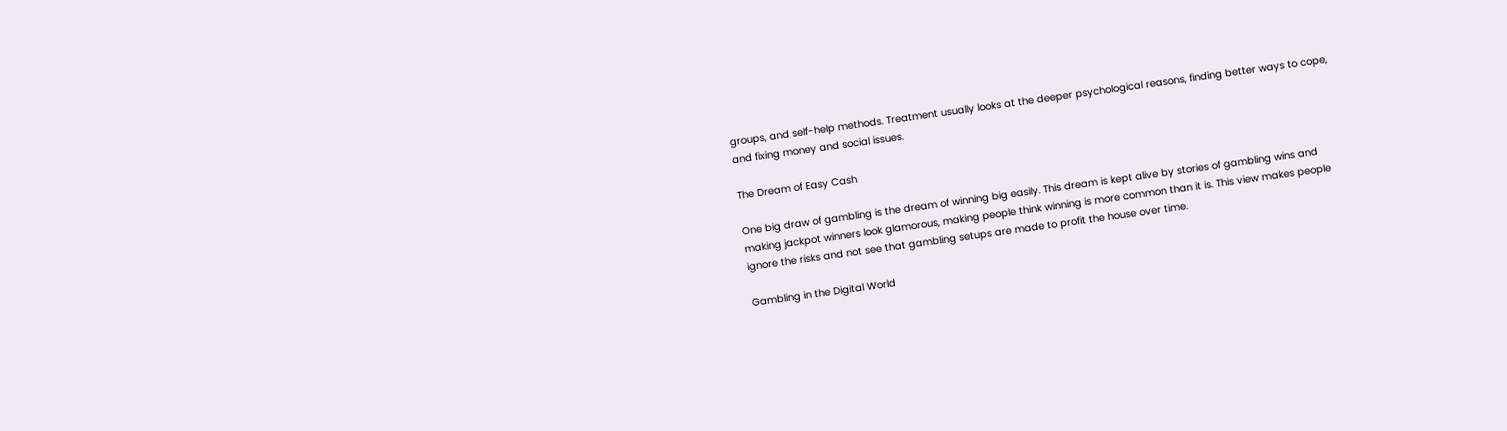groups, and self-help methods. Treatment usually looks at the deeper psychological reasons, finding better ways to cope, and fixing money and social issues.

The Dream of Easy Cash

One big draw of gambling is the dream of winning big easily. This dream is kept alive by stories of gambling wins and making jackpot winners look glamorous, making people think winning is more common than it is. This view makes people ignore the risks and not see that gambling setups are made to profit the house over time.

Gambling in the Digital World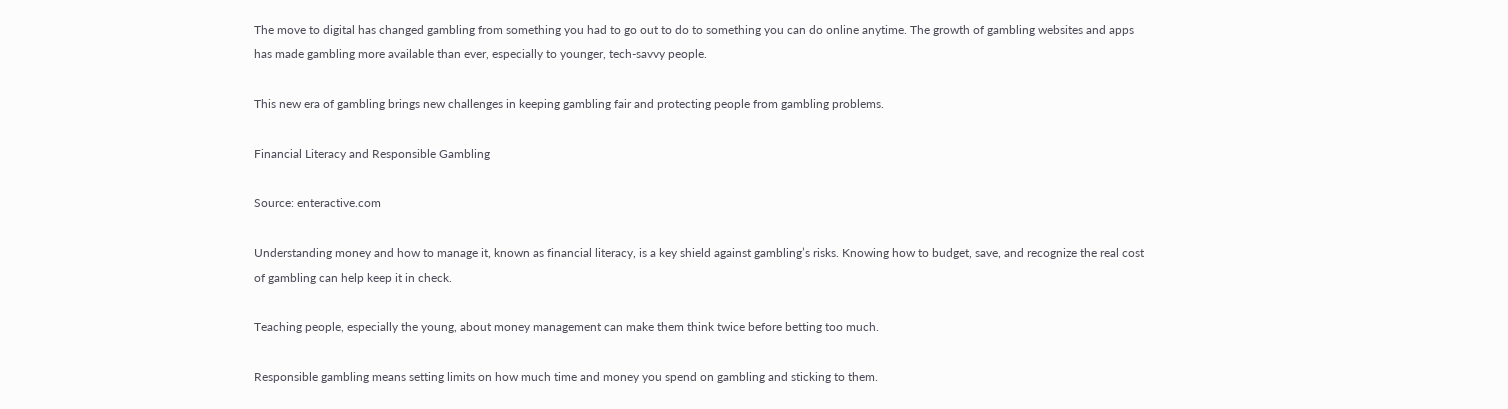The move to digital has changed gambling from something you had to go out to do to something you can do online anytime. The growth of gambling websites and apps has made gambling more available than ever, especially to younger, tech-savvy people.

This new era of gambling brings new challenges in keeping gambling fair and protecting people from gambling problems.

Financial Literacy and Responsible Gambling

Source: enteractive.com

Understanding money and how to manage it, known as financial literacy, is a key shield against gambling’s risks. Knowing how to budget, save, and recognize the real cost of gambling can help keep it in check.

Teaching people, especially the young, about money management can make them think twice before betting too much.

Responsible gambling means setting limits on how much time and money you spend on gambling and sticking to them.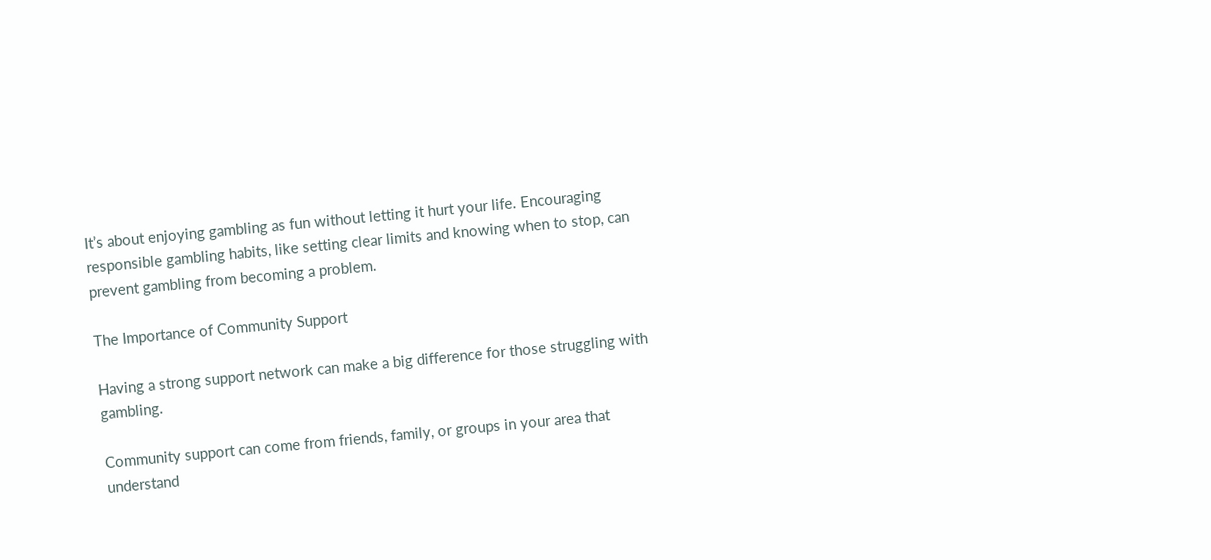It’s about enjoying gambling as fun without letting it hurt your life. Encouraging responsible gambling habits, like setting clear limits and knowing when to stop, can prevent gambling from becoming a problem.

The Importance of Community Support

Having a strong support network can make a big difference for those struggling with gambling.

Community support can come from friends, family, or groups in your area that understand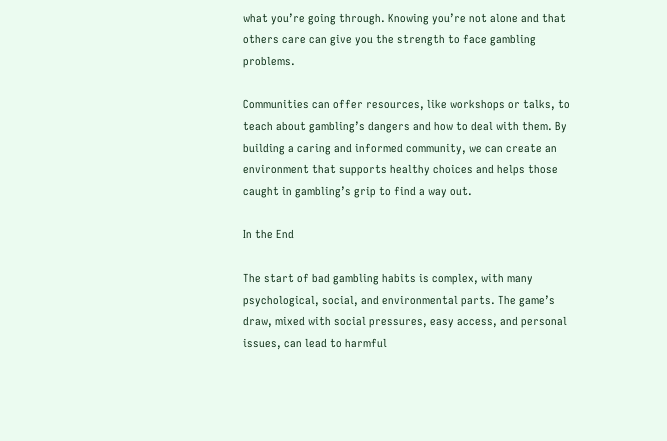what you’re going through. Knowing you’re not alone and that others care can give you the strength to face gambling problems.

Communities can offer resources, like workshops or talks, to teach about gambling’s dangers and how to deal with them. By building a caring and informed community, we can create an environment that supports healthy choices and helps those caught in gambling’s grip to find a way out.

In the End

The start of bad gambling habits is complex, with many psychological, social, and environmental parts. The game’s draw, mixed with social pressures, easy access, and personal issues, can lead to harmful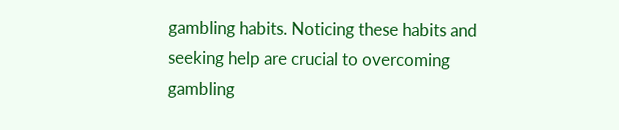gambling habits. Noticing these habits and seeking help are crucial to overcoming gambling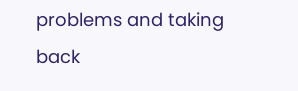problems and taking back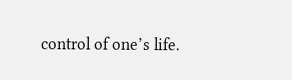control of one’s life.